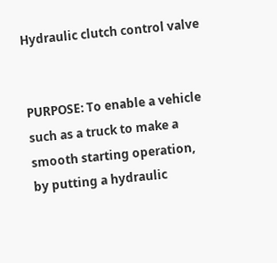Hydraulic clutch control valve


PURPOSE: To enable a vehicle such as a truck to make a smooth starting operation, by putting a hydraulic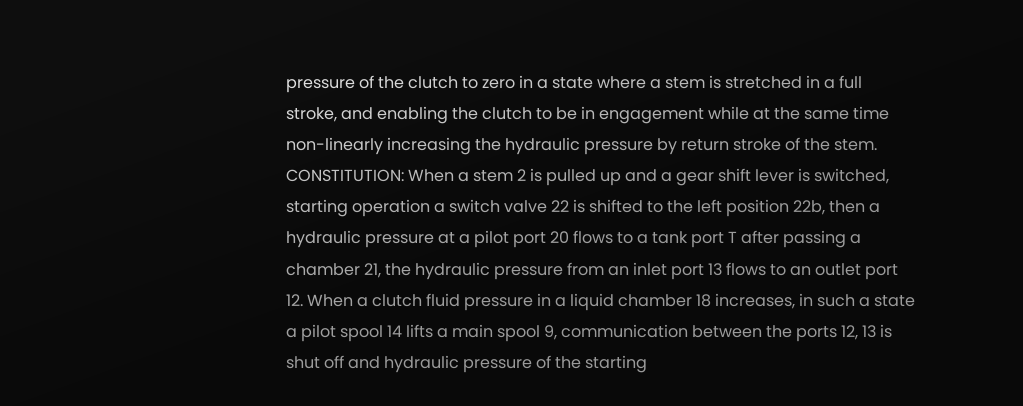pressure of the clutch to zero in a state where a stem is stretched in a full stroke, and enabling the clutch to be in engagement while at the same time non-linearly increasing the hydraulic pressure by return stroke of the stem. CONSTITUTION: When a stem 2 is pulled up and a gear shift lever is switched, starting operation a switch valve 22 is shifted to the left position 22b, then a hydraulic pressure at a pilot port 20 flows to a tank port T after passing a chamber 21, the hydraulic pressure from an inlet port 13 flows to an outlet port 12. When a clutch fluid pressure in a liquid chamber 18 increases, in such a state a pilot spool 14 lifts a main spool 9, communication between the ports 12, 13 is shut off and hydraulic pressure of the starting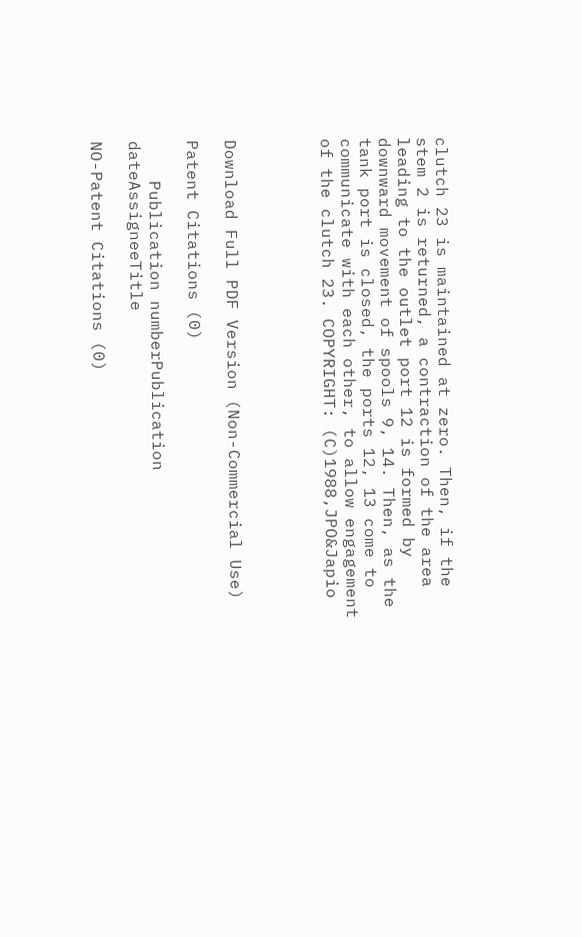clutch 23 is maintained at zero. Then, if the stem 2 is returned, a contraction of the area leading to the outlet port 12 is formed by downward movement of spools 9, 14. Then, as the tank port is closed, the ports 12, 13 come to communicate with each other, to allow engagement of the clutch 23. COPYRIGHT: (C)1988,JPO&Japio




Download Full PDF Version (Non-Commercial Use)

Patent Citations (0)

    Publication numberPublication dateAssigneeTitle

NO-Patent Citations (0)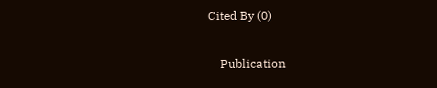Cited By (0)

    Publication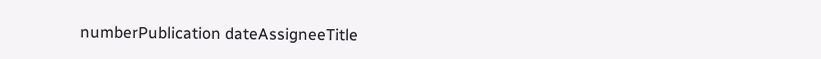numberPublication dateAssigneeTitle